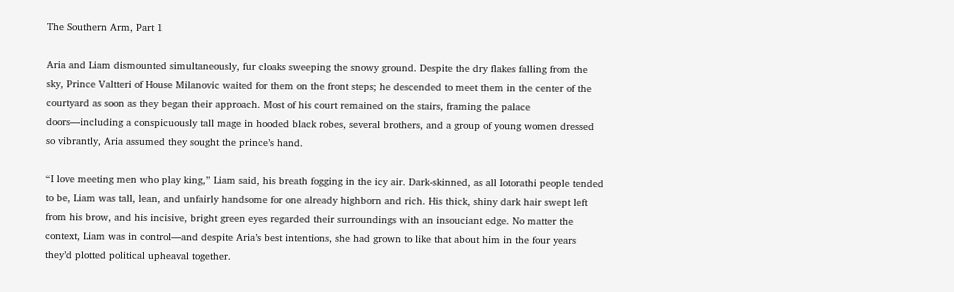The Southern Arm, Part 1

Aria and Liam dismounted simultaneously, fur cloaks sweeping the snowy ground. Despite the dry flakes falling from the sky, Prince Valtteri of House Milanovic waited for them on the front steps; he descended to meet them in the center of the courtyard as soon as they began their approach. Most of his court remained on the stairs, framing the palace doors—including a conspicuously tall mage in hooded black robes, several brothers, and a group of young women dressed so vibrantly, Aria assumed they sought the prince’s hand.

“I love meeting men who play king,” Liam said, his breath fogging in the icy air. Dark-skinned, as all Iotorathi people tended to be, Liam was tall, lean, and unfairly handsome for one already highborn and rich. His thick, shiny dark hair swept left from his brow, and his incisive, bright green eyes regarded their surroundings with an insouciant edge. No matter the context, Liam was in control—and despite Aria’s best intentions, she had grown to like that about him in the four years they’d plotted political upheaval together.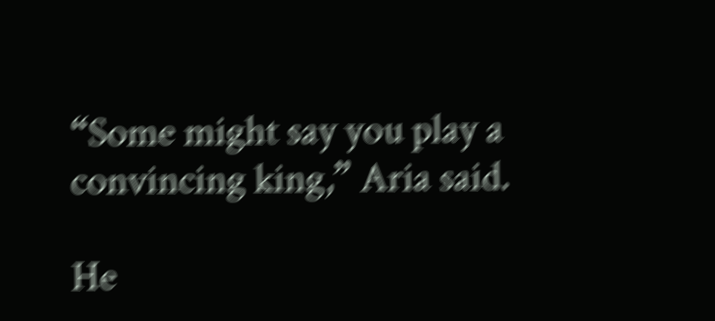“Some might say you play a convincing king,” Aria said.

He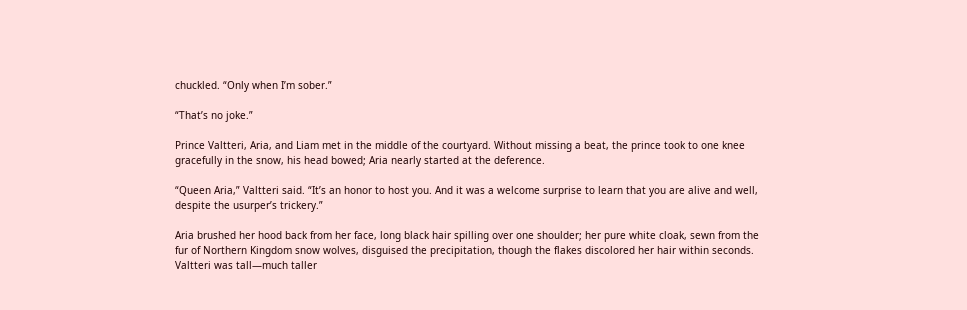chuckled. “Only when I’m sober.”

“That’s no joke.”

Prince Valtteri, Aria, and Liam met in the middle of the courtyard. Without missing a beat, the prince took to one knee gracefully in the snow, his head bowed; Aria nearly started at the deference.

“Queen Aria,” Valtteri said. “It’s an honor to host you. And it was a welcome surprise to learn that you are alive and well, despite the usurper’s trickery.”

Aria brushed her hood back from her face, long black hair spilling over one shoulder; her pure white cloak, sewn from the fur of Northern Kingdom snow wolves, disguised the precipitation, though the flakes discolored her hair within seconds. Valtteri was tall—much taller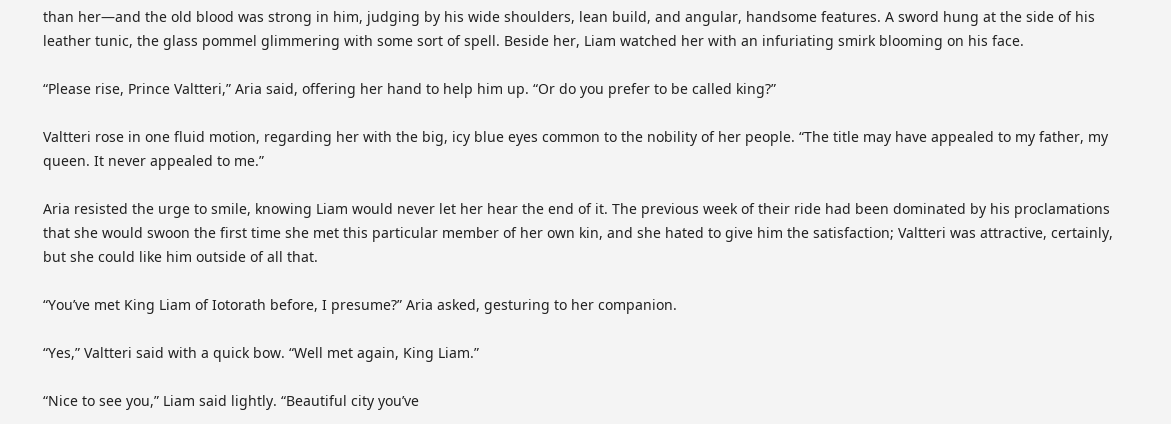than her—and the old blood was strong in him, judging by his wide shoulders, lean build, and angular, handsome features. A sword hung at the side of his leather tunic, the glass pommel glimmering with some sort of spell. Beside her, Liam watched her with an infuriating smirk blooming on his face.

“Please rise, Prince Valtteri,” Aria said, offering her hand to help him up. “Or do you prefer to be called king?”

Valtteri rose in one fluid motion, regarding her with the big, icy blue eyes common to the nobility of her people. “The title may have appealed to my father, my queen. It never appealed to me.”

Aria resisted the urge to smile, knowing Liam would never let her hear the end of it. The previous week of their ride had been dominated by his proclamations that she would swoon the first time she met this particular member of her own kin, and she hated to give him the satisfaction; Valtteri was attractive, certainly, but she could like him outside of all that.

“You’ve met King Liam of Iotorath before, I presume?” Aria asked, gesturing to her companion.

“Yes,” Valtteri said with a quick bow. “Well met again, King Liam.”

“Nice to see you,” Liam said lightly. “Beautiful city you’ve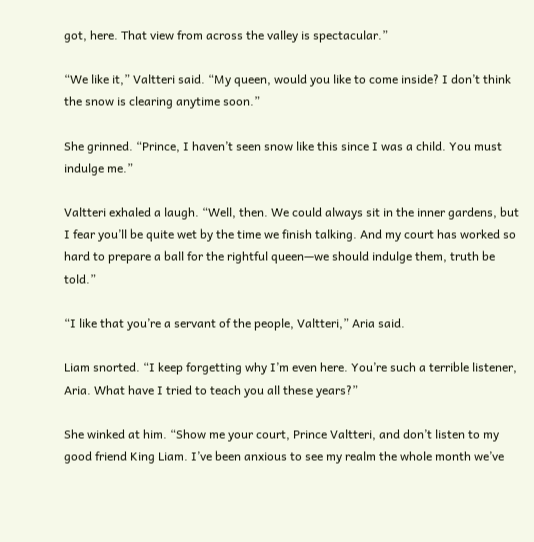got, here. That view from across the valley is spectacular.”

“We like it,” Valtteri said. “My queen, would you like to come inside? I don’t think the snow is clearing anytime soon.”

She grinned. “Prince, I haven’t seen snow like this since I was a child. You must indulge me.”

Valtteri exhaled a laugh. “Well, then. We could always sit in the inner gardens, but I fear you’ll be quite wet by the time we finish talking. And my court has worked so hard to prepare a ball for the rightful queen—we should indulge them, truth be told.”

“I like that you’re a servant of the people, Valtteri,” Aria said.

Liam snorted. “I keep forgetting why I’m even here. You’re such a terrible listener, Aria. What have I tried to teach you all these years?”

She winked at him. “Show me your court, Prince Valtteri, and don’t listen to my good friend King Liam. I’ve been anxious to see my realm the whole month we’ve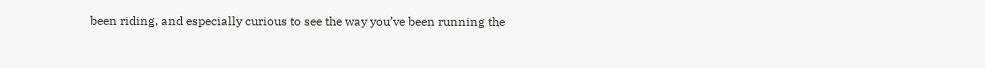been riding, and especially curious to see the way you’ve been running the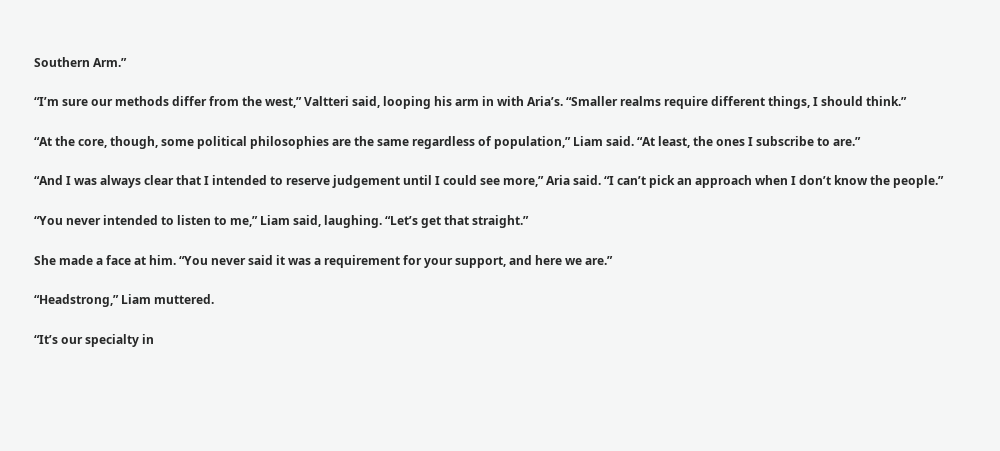Southern Arm.”

“I’m sure our methods differ from the west,” Valtteri said, looping his arm in with Aria’s. “Smaller realms require different things, I should think.”

“At the core, though, some political philosophies are the same regardless of population,” Liam said. “At least, the ones I subscribe to are.”

“And I was always clear that I intended to reserve judgement until I could see more,” Aria said. “I can’t pick an approach when I don’t know the people.”

“You never intended to listen to me,” Liam said, laughing. “Let’s get that straight.”

She made a face at him. “You never said it was a requirement for your support, and here we are.”

“Headstrong,” Liam muttered.

“It’s our specialty in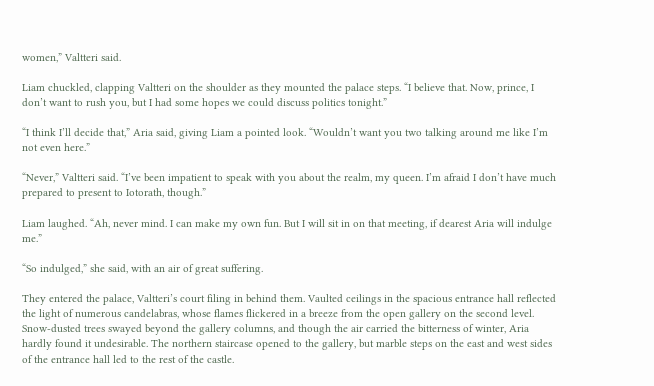women,” Valtteri said.

Liam chuckled, clapping Valtteri on the shoulder as they mounted the palace steps. “I believe that. Now, prince, I don’t want to rush you, but I had some hopes we could discuss politics tonight.”

“I think I’ll decide that,” Aria said, giving Liam a pointed look. “Wouldn’t want you two talking around me like I’m not even here.”

“Never,” Valtteri said. “I’ve been impatient to speak with you about the realm, my queen. I’m afraid I don’t have much prepared to present to Iotorath, though.”

Liam laughed. “Ah, never mind. I can make my own fun. But I will sit in on that meeting, if dearest Aria will indulge me.”

“So indulged,” she said, with an air of great suffering.

They entered the palace, Valtteri’s court filing in behind them. Vaulted ceilings in the spacious entrance hall reflected the light of numerous candelabras, whose flames flickered in a breeze from the open gallery on the second level. Snow-dusted trees swayed beyond the gallery columns, and though the air carried the bitterness of winter, Aria hardly found it undesirable. The northern staircase opened to the gallery, but marble steps on the east and west sides of the entrance hall led to the rest of the castle.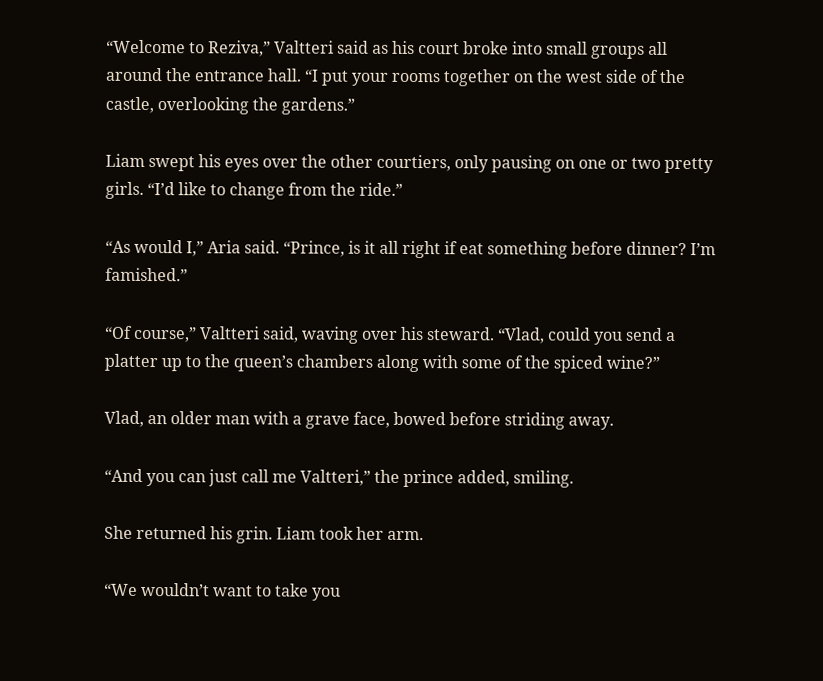“Welcome to Reziva,” Valtteri said as his court broke into small groups all around the entrance hall. “I put your rooms together on the west side of the castle, overlooking the gardens.”

Liam swept his eyes over the other courtiers, only pausing on one or two pretty girls. “I’d like to change from the ride.”

“As would I,” Aria said. “Prince, is it all right if eat something before dinner? I’m famished.”

“Of course,” Valtteri said, waving over his steward. “Vlad, could you send a platter up to the queen’s chambers along with some of the spiced wine?”

Vlad, an older man with a grave face, bowed before striding away.

“And you can just call me Valtteri,” the prince added, smiling.

She returned his grin. Liam took her arm.

“We wouldn’t want to take you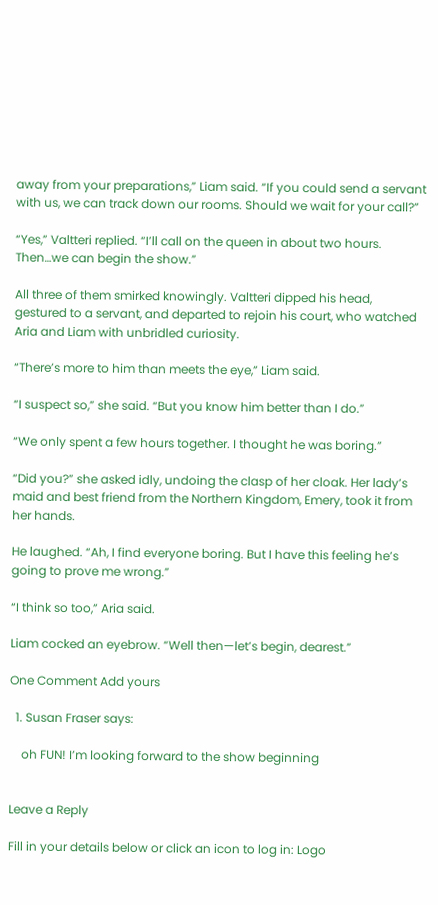away from your preparations,” Liam said. “If you could send a servant with us, we can track down our rooms. Should we wait for your call?”

“Yes,” Valtteri replied. “I’ll call on the queen in about two hours. Then…we can begin the show.”

All three of them smirked knowingly. Valtteri dipped his head, gestured to a servant, and departed to rejoin his court, who watched Aria and Liam with unbridled curiosity.

“There’s more to him than meets the eye,” Liam said.

“I suspect so,” she said. “But you know him better than I do.”

“We only spent a few hours together. I thought he was boring.”

“Did you?” she asked idly, undoing the clasp of her cloak. Her lady’s maid and best friend from the Northern Kingdom, Emery, took it from her hands.

He laughed. “Ah, I find everyone boring. But I have this feeling he’s going to prove me wrong.”

“I think so too,” Aria said.

Liam cocked an eyebrow. “Well then—let’s begin, dearest.”

One Comment Add yours

  1. Susan Fraser says:

    oh FUN! I’m looking forward to the show beginning


Leave a Reply

Fill in your details below or click an icon to log in: Logo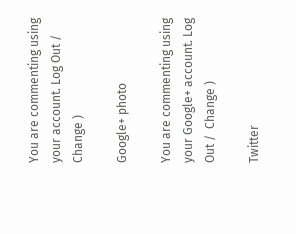You are commenting using your account. Log Out /  Change )

Google+ photo

You are commenting using your Google+ account. Log Out /  Change )

Twitter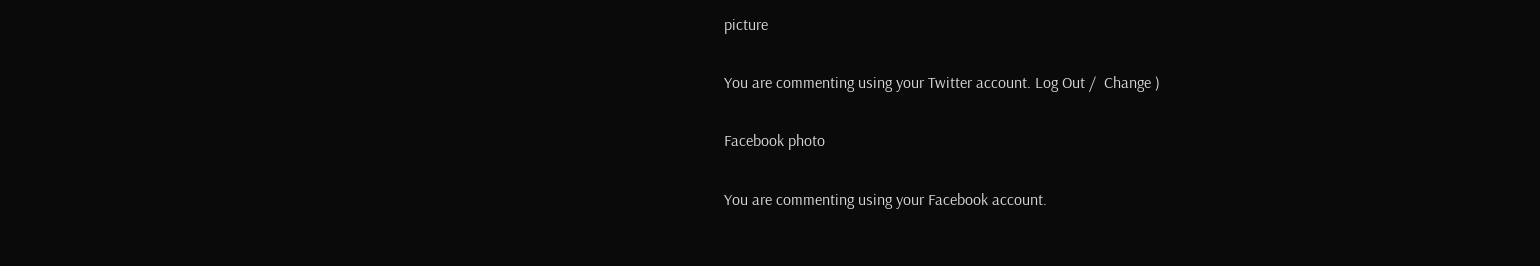picture

You are commenting using your Twitter account. Log Out /  Change )

Facebook photo

You are commenting using your Facebook account.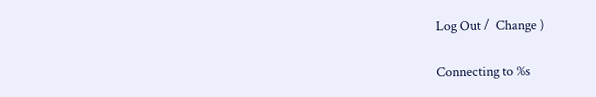Log Out /  Change )

Connecting to %s